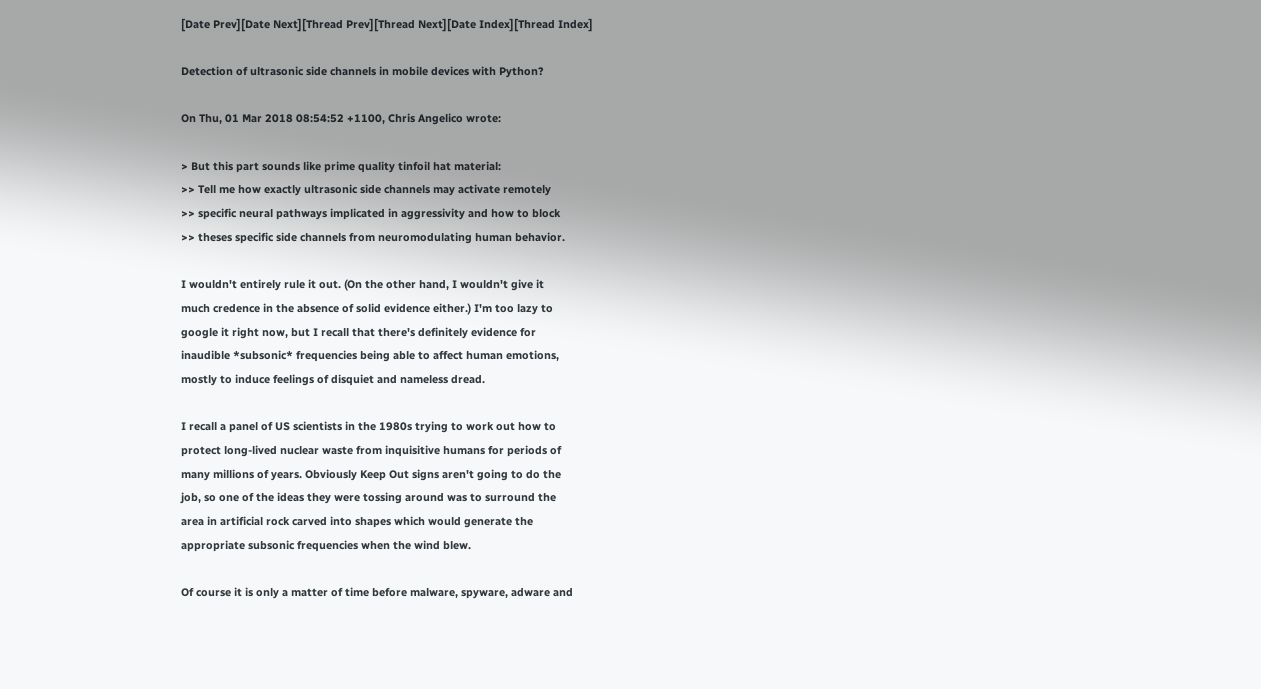[Date Prev][Date Next][Thread Prev][Thread Next][Date Index][Thread Index]

Detection of ultrasonic side channels in mobile devices with Python?

On Thu, 01 Mar 2018 08:54:52 +1100, Chris Angelico wrote:

> But this part sounds like prime quality tinfoil hat material:
>> Tell me how exactly ultrasonic side channels may activate remotely
>> specific neural pathways implicated in aggressivity and how to block
>> theses specific side channels from neuromodulating human behavior.

I wouldn't entirely rule it out. (On the other hand, I wouldn't give it
much credence in the absence of solid evidence either.) I'm too lazy to
google it right now, but I recall that there's definitely evidence for
inaudible *subsonic* frequencies being able to affect human emotions,
mostly to induce feelings of disquiet and nameless dread.

I recall a panel of US scientists in the 1980s trying to work out how to
protect long-lived nuclear waste from inquisitive humans for periods of
many millions of years. Obviously Keep Out signs aren't going to do the
job, so one of the ideas they were tossing around was to surround the
area in artificial rock carved into shapes which would generate the
appropriate subsonic frequencies when the wind blew.

Of course it is only a matter of time before malware, spyware, adware and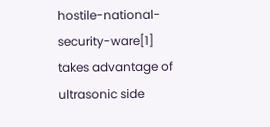hostile-national-security-ware[1] takes advantage of ultrasonic side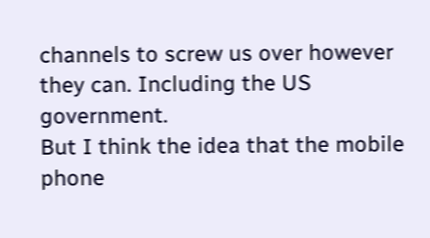channels to screw us over however they can. Including the US government.
But I think the idea that the mobile phone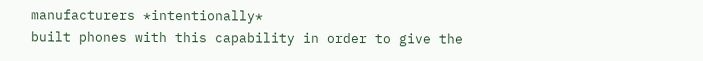manufacturers *intentionally*
built phones with this capability in order to give the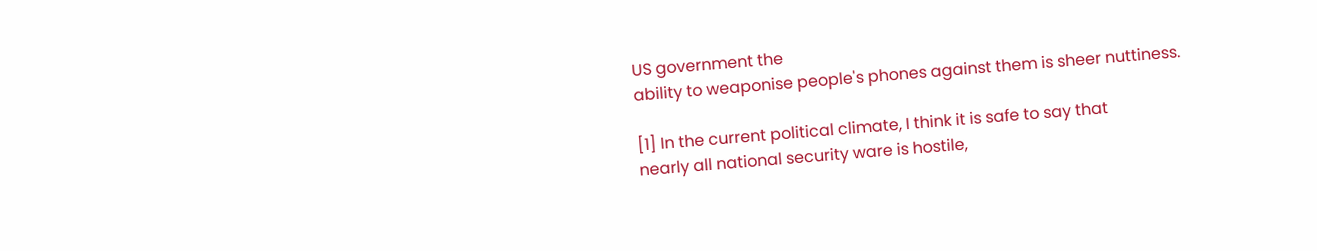US government the
ability to weaponise people's phones against them is sheer nuttiness.

[1] In the current political climate, I think it is safe to say that
nearly all national security ware is hostile,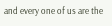and every one of us are the